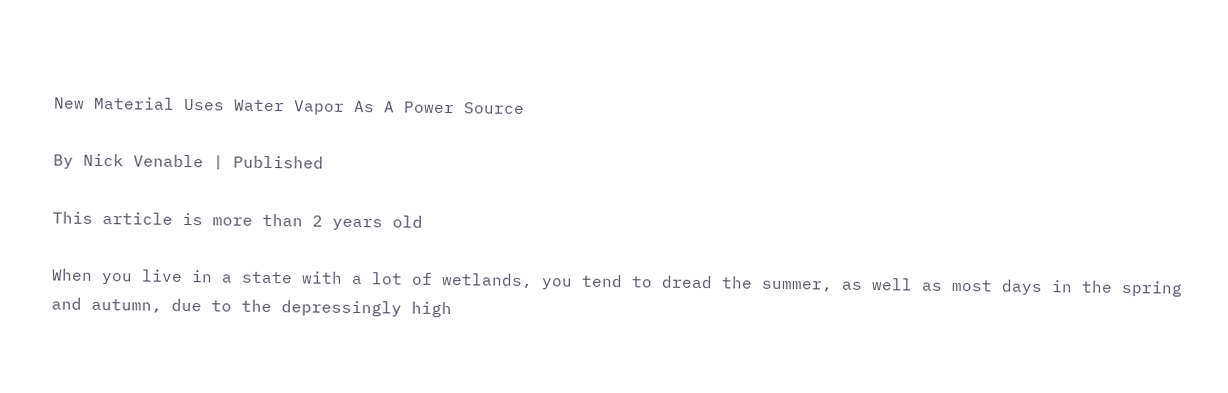New Material Uses Water Vapor As A Power Source

By Nick Venable | Published

This article is more than 2 years old

When you live in a state with a lot of wetlands, you tend to dread the summer, as well as most days in the spring and autumn, due to the depressingly high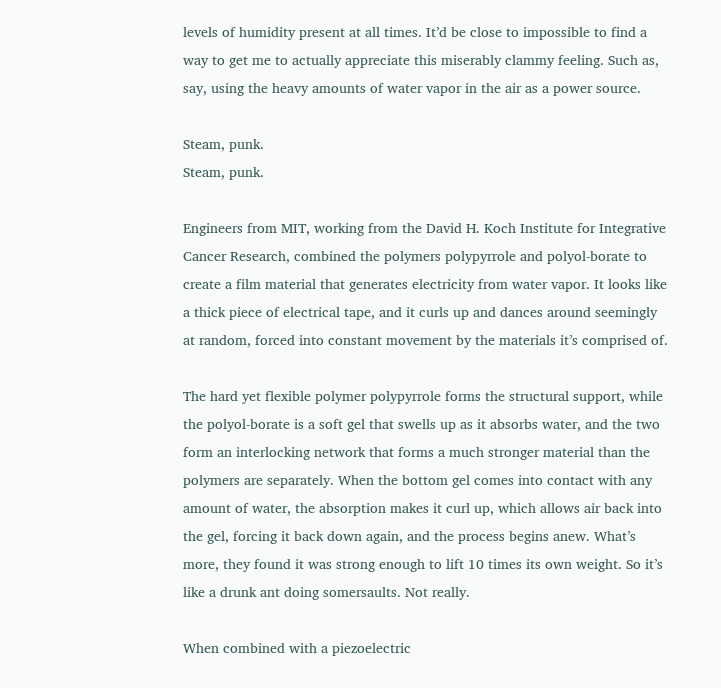levels of humidity present at all times. It’d be close to impossible to find a way to get me to actually appreciate this miserably clammy feeling. Such as, say, using the heavy amounts of water vapor in the air as a power source.

Steam, punk.
Steam, punk.

Engineers from MIT, working from the David H. Koch Institute for Integrative Cancer Research, combined the polymers polypyrrole and polyol-borate to create a film material that generates electricity from water vapor. It looks like a thick piece of electrical tape, and it curls up and dances around seemingly at random, forced into constant movement by the materials it’s comprised of.

The hard yet flexible polymer polypyrrole forms the structural support, while the polyol-borate is a soft gel that swells up as it absorbs water, and the two form an interlocking network that forms a much stronger material than the polymers are separately. When the bottom gel comes into contact with any amount of water, the absorption makes it curl up, which allows air back into the gel, forcing it back down again, and the process begins anew. What’s more, they found it was strong enough to lift 10 times its own weight. So it’s like a drunk ant doing somersaults. Not really.

When combined with a piezoelectric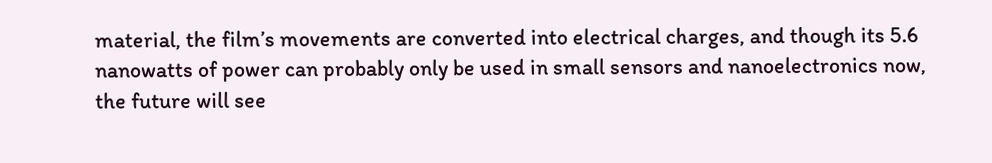material, the film’s movements are converted into electrical charges, and though its 5.6 nanowatts of power can probably only be used in small sensors and nanoelectronics now, the future will see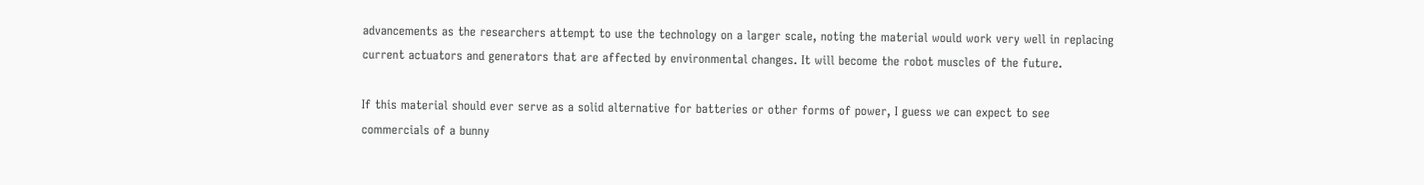advancements as the researchers attempt to use the technology on a larger scale, noting the material would work very well in replacing current actuators and generators that are affected by environmental changes. It will become the robot muscles of the future.

If this material should ever serve as a solid alternative for batteries or other forms of power, I guess we can expect to see commercials of a bunny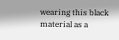wearing this black material as a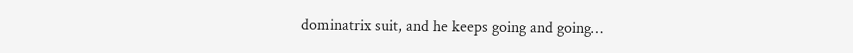dominatrix suit, and he keeps going and going…